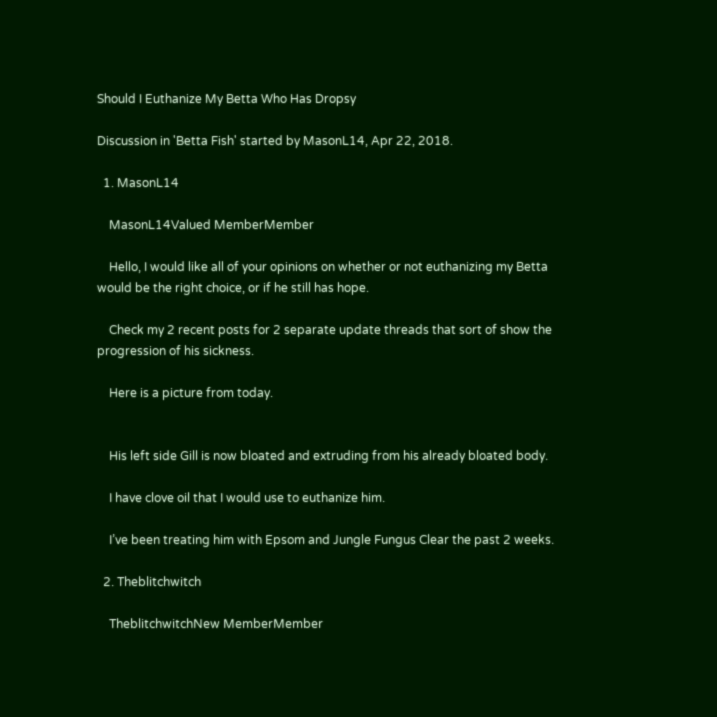Should I Euthanize My Betta Who Has Dropsy

Discussion in 'Betta Fish' started by MasonL14, Apr 22, 2018.

  1. MasonL14

    MasonL14Valued MemberMember

    Hello, I would like all of your opinions on whether or not euthanizing my Betta would be the right choice, or if he still has hope.

    Check my 2 recent posts for 2 separate update threads that sort of show the progression of his sickness.

    Here is a picture from today.


    His left side Gill is now bloated and extruding from his already bloated body.

    I have clove oil that I would use to euthanize him.

    I’ve been treating him with Epsom and Jungle Fungus Clear the past 2 weeks.

  2. Theblitchwitch

    TheblitchwitchNew MemberMember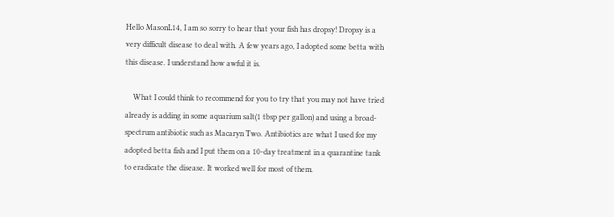Hello MasonL14, I am so sorry to hear that your fish has dropsy! Dropsy is a very difficult disease to deal with. A few years ago, I adopted some betta with this disease. I understand how awful it is.

    What I could think to recommend for you to try that you may not have tried already is adding in some aquarium salt(1 tbsp per gallon) and using a broad-spectrum antibiotic such as Macaryn Two. Antibiotics are what I used for my adopted betta fish and I put them on a 10-day treatment in a quarantine tank to eradicate the disease. It worked well for most of them.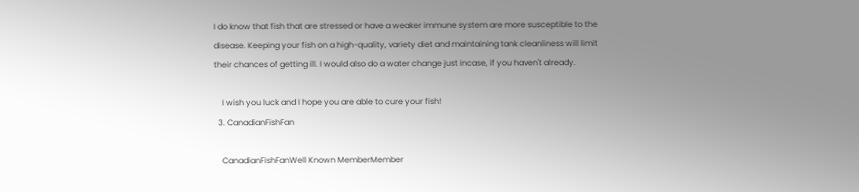I do know that fish that are stressed or have a weaker immune system are more susceptible to the disease. Keeping your fish on a high-quality, variety diet and maintaining tank cleanliness will limit their chances of getting ill. I would also do a water change just incase, if you haven't already.

    I wish you luck and I hope you are able to cure your fish!
  3. CanadianFishFan

    CanadianFishFanWell Known MemberMember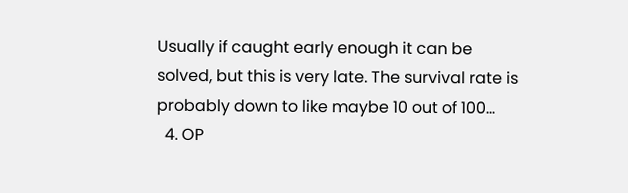Usually if caught early enough it can be solved, but this is very late. The survival rate is probably down to like maybe 10 out of 100...
  4. OP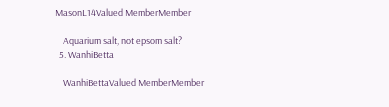MasonL14Valued MemberMember

    Aquarium salt, not epsom salt?
  5. WanhiBetta

    WanhiBettaValued MemberMember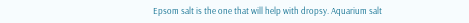Epsom salt is the one that will help with dropsy. Aquarium salt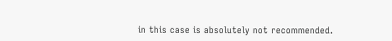in this case is absolutely not recommended.